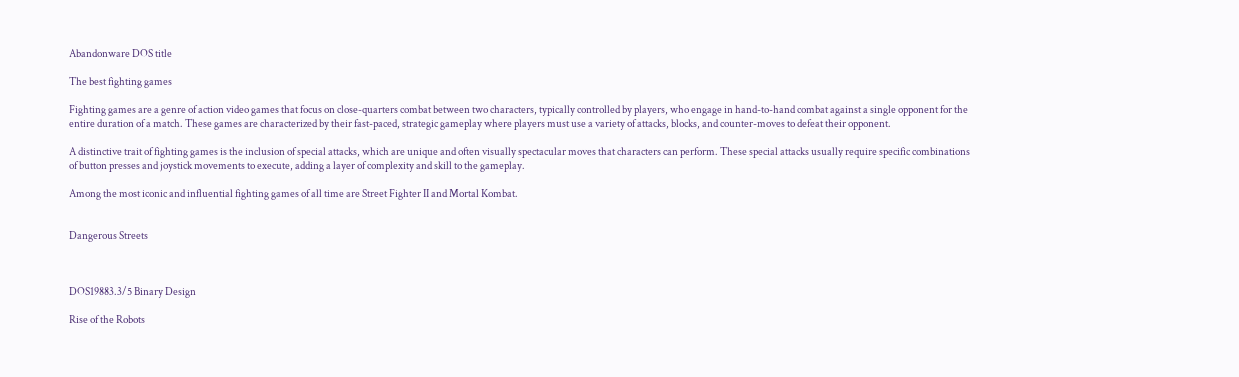Abandonware DOS title

The best fighting games

Fighting games are a genre of action video games that focus on close-quarters combat between two characters, typically controlled by players, who engage in hand-to-hand combat against a single opponent for the entire duration of a match. These games are characterized by their fast-paced, strategic gameplay where players must use a variety of attacks, blocks, and counter-moves to defeat their opponent.

A distinctive trait of fighting games is the inclusion of special attacks, which are unique and often visually spectacular moves that characters can perform. These special attacks usually require specific combinations of button presses and joystick movements to execute, adding a layer of complexity and skill to the gameplay.

Among the most iconic and influential fighting games of all time are Street Fighter II and Mortal Kombat.


Dangerous Streets



DOS19883.3/5 Binary Design

Rise of the Robots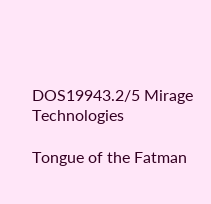DOS19943.2/5 Mirage Technologies

Tongue of the Fatman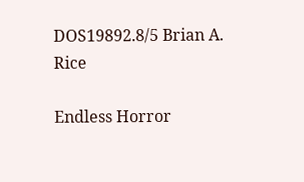DOS19892.8/5 Brian A. Rice

Endless Horror